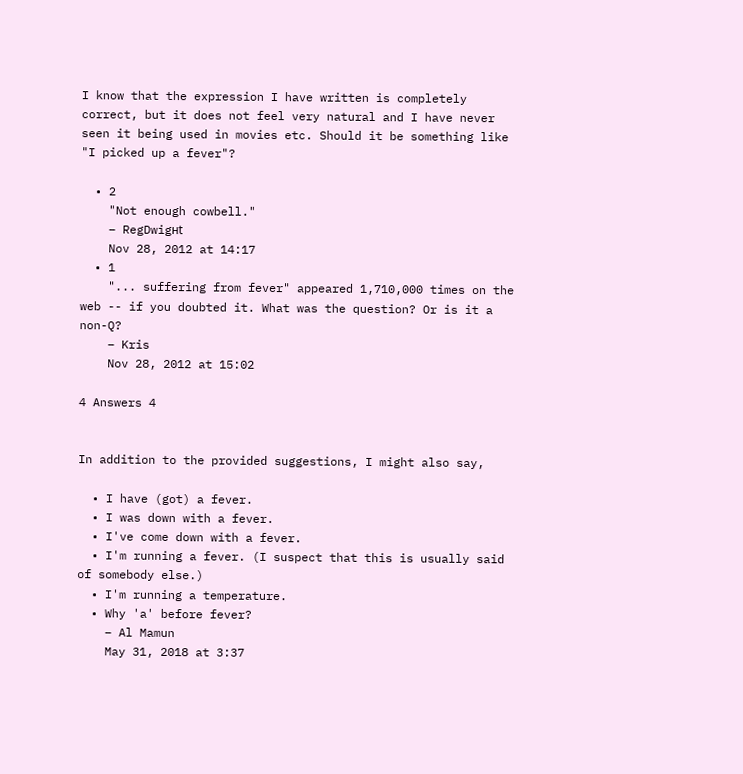I know that the expression I have written is completely correct, but it does not feel very natural and I have never seen it being used in movies etc. Should it be something like "I picked up a fever"?

  • 2
    "Not enough cowbell."
    – RegDwigнt
    Nov 28, 2012 at 14:17
  • 1
    "... suffering from fever" appeared 1,710,000 times on the web -- if you doubted it. What was the question? Or is it a non-Q?
    – Kris
    Nov 28, 2012 at 15:02

4 Answers 4


In addition to the provided suggestions, I might also say,

  • I have (got) a fever.
  • I was down with a fever.
  • I've come down with a fever.
  • I'm running a fever. (I suspect that this is usually said of somebody else.)
  • I'm running a temperature.
  • Why 'a' before fever?
    – Al Mamun
    May 31, 2018 at 3:37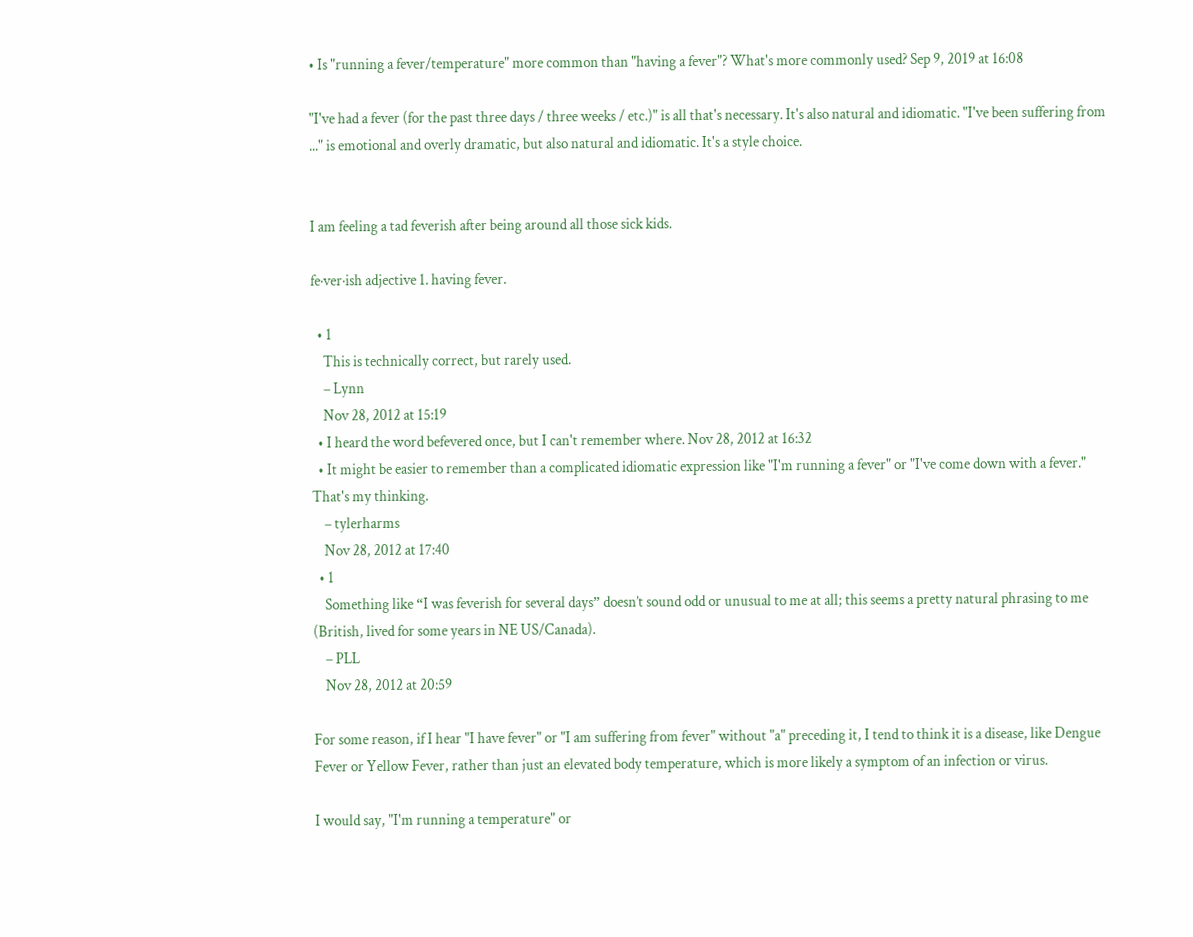• Is "running a fever/temperature" more common than "having a fever"? What's more commonly used? Sep 9, 2019 at 16:08

"I've had a fever (for the past three days / three weeks / etc.)" is all that's necessary. It's also natural and idiomatic. "I've been suffering from ..." is emotional and overly dramatic, but also natural and idiomatic. It's a style choice.


I am feeling a tad feverish after being around all those sick kids.

fe·ver·ish adjective 1. having fever.

  • 1
    This is technically correct, but rarely used.
    – Lynn
    Nov 28, 2012 at 15:19
  • I heard the word befevered once, but I can't remember where. Nov 28, 2012 at 16:32
  • It might be easier to remember than a complicated idiomatic expression like "I'm running a fever" or "I've come down with a fever." That's my thinking.
    – tylerharms
    Nov 28, 2012 at 17:40
  • 1
    Something like “I was feverish for several days” doesn’t sound odd or unusual to me at all; this seems a pretty natural phrasing to me (British, lived for some years in NE US/Canada).
    – PLL
    Nov 28, 2012 at 20:59

For some reason, if I hear "I have fever" or "I am suffering from fever" without "a" preceding it, I tend to think it is a disease, like Dengue Fever or Yellow Fever, rather than just an elevated body temperature, which is more likely a symptom of an infection or virus.

I would say, "I'm running a temperature" or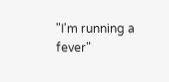"I'm running a fever"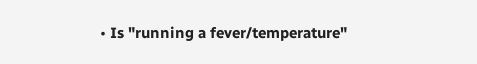• Is "running a fever/temperature"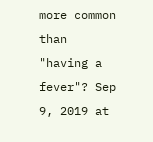more common than "having a fever"? Sep 9, 2019 at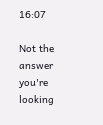16:07

Not the answer you're looking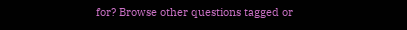for? Browse other questions tagged or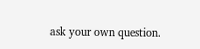ask your own question.